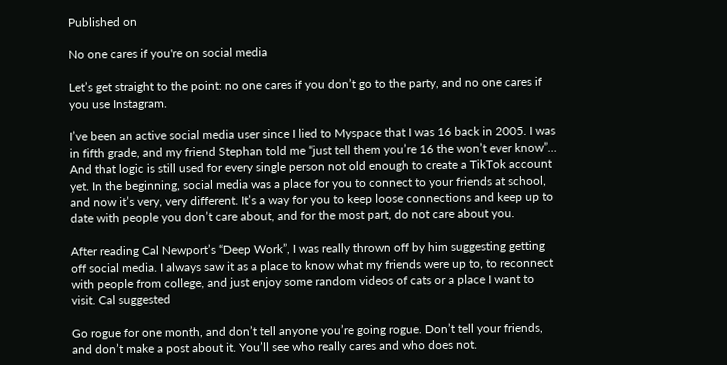Published on

No one cares if you're on social media

Let’s get straight to the point: no one cares if you don’t go to the party, and no one cares if you use Instagram.

I’ve been an active social media user since I lied to Myspace that I was 16 back in 2005. I was in fifth grade, and my friend Stephan told me “just tell them you’re 16 the won’t ever know”… And that logic is still used for every single person not old enough to create a TikTok account yet. In the beginning, social media was a place for you to connect to your friends at school, and now it’s very, very different. It’s a way for you to keep loose connections and keep up to date with people you don’t care about, and for the most part, do not care about you.

After reading Cal Newport’s “Deep Work”, I was really thrown off by him suggesting getting off social media. I always saw it as a place to know what my friends were up to, to reconnect with people from college, and just enjoy some random videos of cats or a place I want to visit. Cal suggested

Go rogue for one month, and don’t tell anyone you’re going rogue. Don’t tell your friends, and don’t make a post about it. You’ll see who really cares and who does not.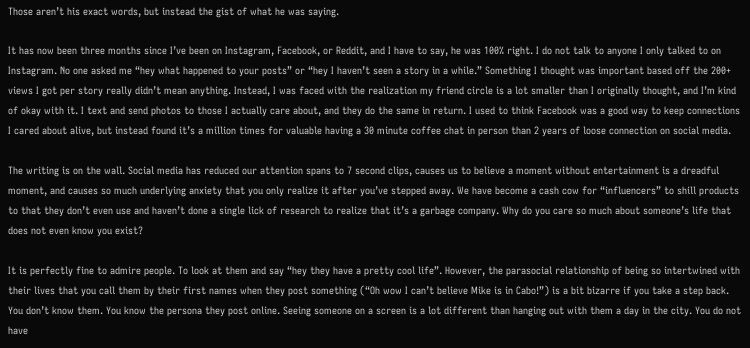Those aren’t his exact words, but instead the gist of what he was saying.

It has now been three months since I’ve been on Instagram, Facebook, or Reddit, and I have to say, he was 100% right. I do not talk to anyone I only talked to on Instagram. No one asked me “hey what happened to your posts” or “hey I haven’t seen a story in a while.” Something I thought was important based off the 200+ views I got per story really didn’t mean anything. Instead, I was faced with the realization my friend circle is a lot smaller than I originally thought, and I’m kind of okay with it. I text and send photos to those I actually care about, and they do the same in return. I used to think Facebook was a good way to keep connections I cared about alive, but instead found it’s a million times for valuable having a 30 minute coffee chat in person than 2 years of loose connection on social media.

The writing is on the wall. Social media has reduced our attention spans to 7 second clips, causes us to believe a moment without entertainment is a dreadful moment, and causes so much underlying anxiety that you only realize it after you’ve stepped away. We have become a cash cow for “influencers” to shill products to that they don’t even use and haven’t done a single lick of research to realize that it’s a garbage company. Why do you care so much about someone’s life that does not even know you exist?

It is perfectly fine to admire people. To look at them and say “hey they have a pretty cool life”. However, the parasocial relationship of being so intertwined with their lives that you call them by their first names when they post something (“Oh wow I can’t believe Mike is in Cabo!”) is a bit bizarre if you take a step back. You don’t know them. You know the persona they post online. Seeing someone on a screen is a lot different than hanging out with them a day in the city. You do not have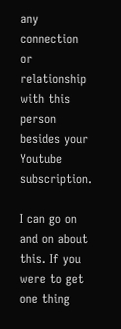any connection or relationship with this person besides your Youtube subscription.

I can go on and on about this. If you were to get one thing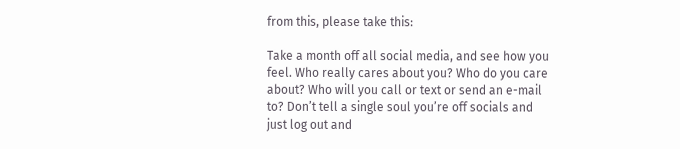from this, please take this:

Take a month off all social media, and see how you feel. Who really cares about you? Who do you care about? Who will you call or text or send an e-mail to? Don’t tell a single soul you’re off socials and just log out and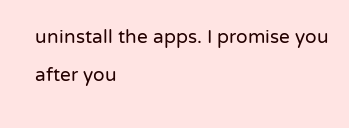uninstall the apps. I promise you after you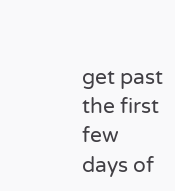get past the first few days of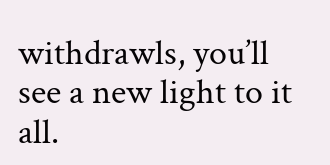withdrawls, you’ll see a new light to it all.